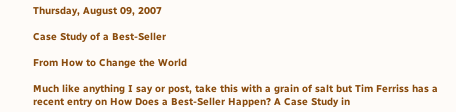Thursday, August 09, 2007

Case Study of a Best-Seller

From How to Change the World

Much like anything I say or post, take this with a grain of salt but Tim Ferriss has a recent entry on How Does a Best-Seller Happen? A Case Study in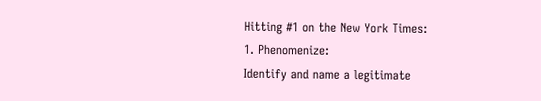Hitting #1 on the New York Times:
1. Phenomenize:
Identify and name a legitimate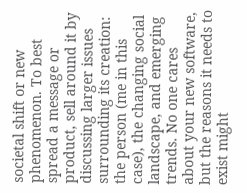societal shift or new phenomenon. To best spread a message or product, sell around it by discussing larger issues surrounding its creation: the person (me in this case), the changing social landscape, and emerging trends. No one cares about your new software, but the reasons it needs to exist might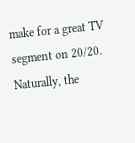make for a great TV segment on 20/20. Naturally, the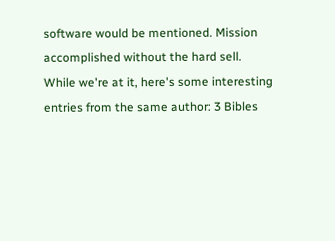software would be mentioned. Mission accomplished without the hard sell.
While we're at it, here's some interesting entries from the same author: 3 Bibles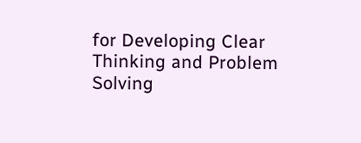for Developing Clear Thinking and Problem Solving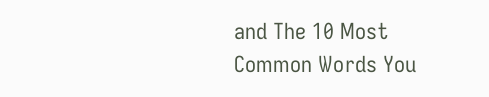and The 10 Most Common Words You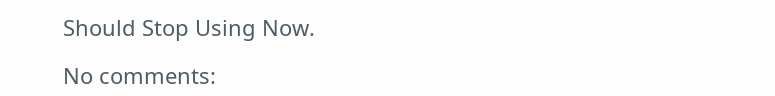Should Stop Using Now.

No comments: